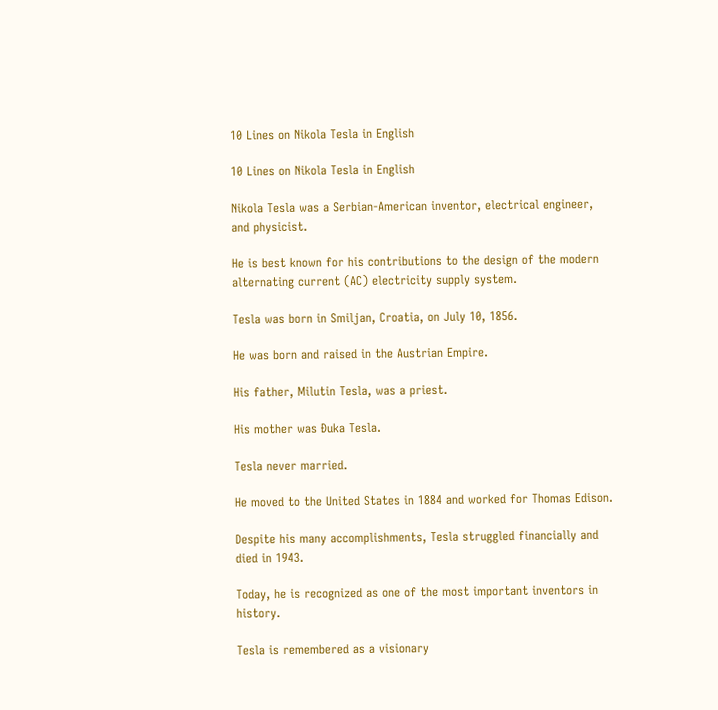10 Lines on Nikola Tesla in English

10 Lines on Nikola Tesla in English

Nikola Tesla was a Serbian-American inventor, electrical engineer, and physicist.

He is best known for his contributions to the design of the modern alternating current (AC) electricity supply system.

Tesla was born in Smiljan, Croatia, on July 10, 1856.

He was born and raised in the Austrian Empire.

His father, Milutin Tesla, was a priest.

His mother was Đuka Tesla.

Tesla never married.

He moved to the United States in 1884 and worked for Thomas Edison.

Despite his many accomplishments, Tesla struggled financially and died in 1943.

Today, he is recognized as one of the most important inventors in history.

Tesla is remembered as a visionary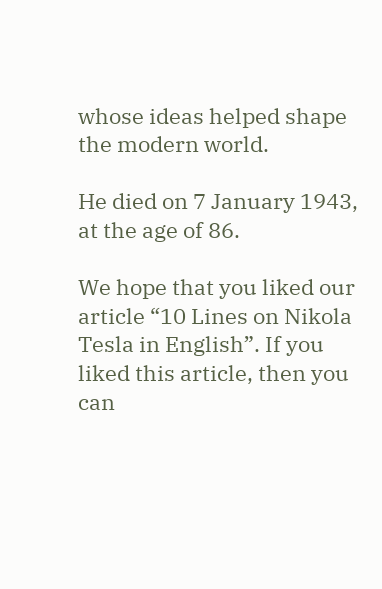whose ideas helped shape the modern world.

He died on 7 January 1943, at the age of 86.

We hope that you liked our article “10 Lines on Nikola Tesla in English”. If you liked this article, then you can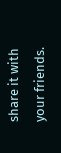share it with your friends.